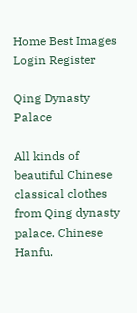Home Best Images
Login Register

Qing Dynasty Palace

All kinds of beautiful Chinese classical clothes from Qing dynasty palace. Chinese Hanfu.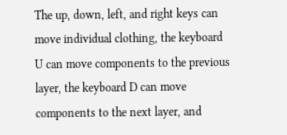The up, down, left, and right keys can move individual clothing, the keyboard U can move components to the previous layer, the keyboard D can move components to the next layer, and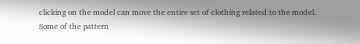clicking on the model can move the entire set of clothing related to the model.
Some of the pattern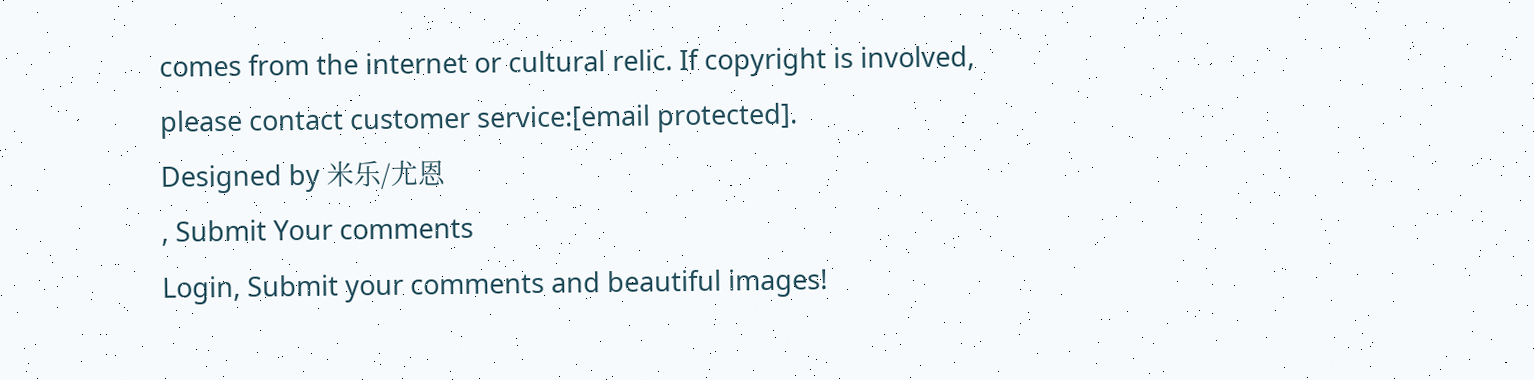comes from the internet or cultural relic. If copyright is involved, please contact customer service:[email protected].
Designed by 米乐/尤恩
, Submit Your comments
Login, Submit your comments and beautiful images!